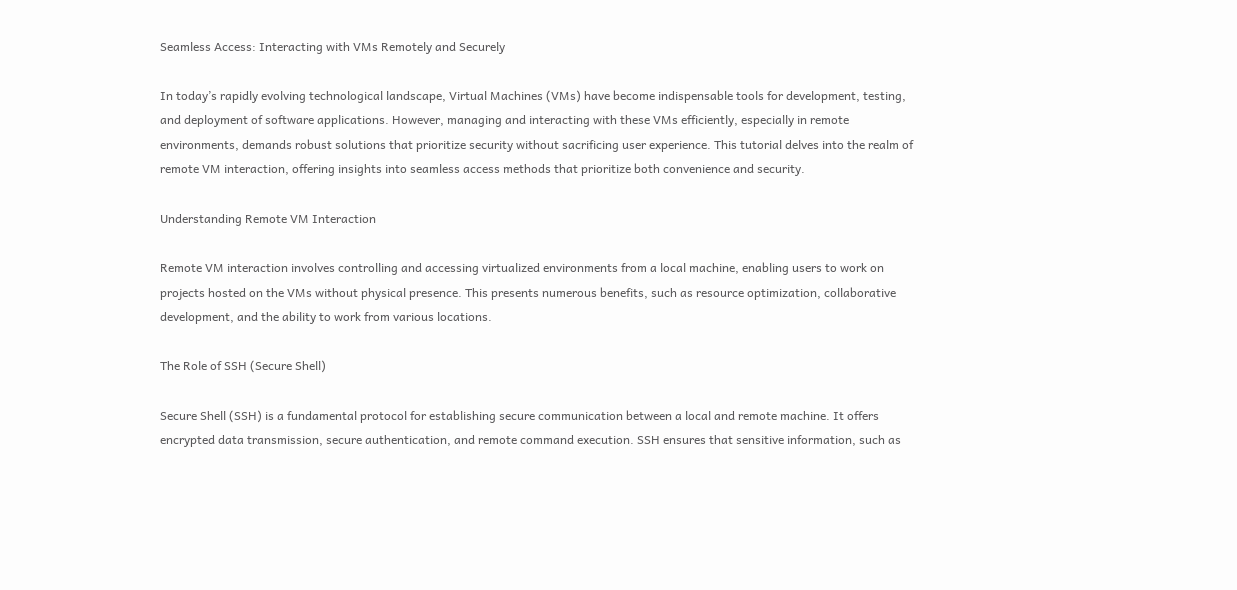Seamless Access: Interacting with VMs Remotely and Securely

In today’s rapidly evolving technological landscape, Virtual Machines (VMs) have become indispensable tools for development, testing, and deployment of software applications. However, managing and interacting with these VMs efficiently, especially in remote environments, demands robust solutions that prioritize security without sacrificing user experience. This tutorial delves into the realm of remote VM interaction, offering insights into seamless access methods that prioritize both convenience and security.

Understanding Remote VM Interaction

Remote VM interaction involves controlling and accessing virtualized environments from a local machine, enabling users to work on projects hosted on the VMs without physical presence. This presents numerous benefits, such as resource optimization, collaborative development, and the ability to work from various locations.

The Role of SSH (Secure Shell)

Secure Shell (SSH) is a fundamental protocol for establishing secure communication between a local and remote machine. It offers encrypted data transmission, secure authentication, and remote command execution. SSH ensures that sensitive information, such as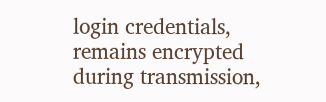login credentials, remains encrypted during transmission,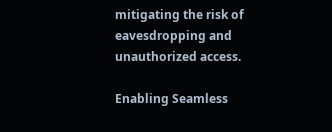mitigating the risk of eavesdropping and unauthorized access.

Enabling Seamless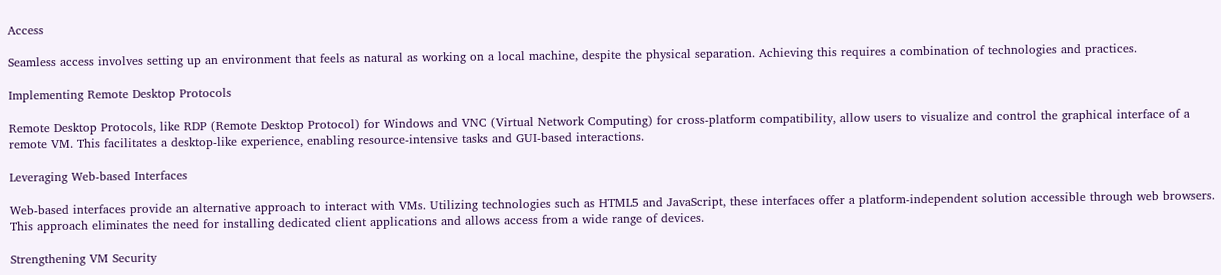Access

Seamless access involves setting up an environment that feels as natural as working on a local machine, despite the physical separation. Achieving this requires a combination of technologies and practices.

Implementing Remote Desktop Protocols

Remote Desktop Protocols, like RDP (Remote Desktop Protocol) for Windows and VNC (Virtual Network Computing) for cross-platform compatibility, allow users to visualize and control the graphical interface of a remote VM. This facilitates a desktop-like experience, enabling resource-intensive tasks and GUI-based interactions.

Leveraging Web-based Interfaces

Web-based interfaces provide an alternative approach to interact with VMs. Utilizing technologies such as HTML5 and JavaScript, these interfaces offer a platform-independent solution accessible through web browsers. This approach eliminates the need for installing dedicated client applications and allows access from a wide range of devices.

Strengthening VM Security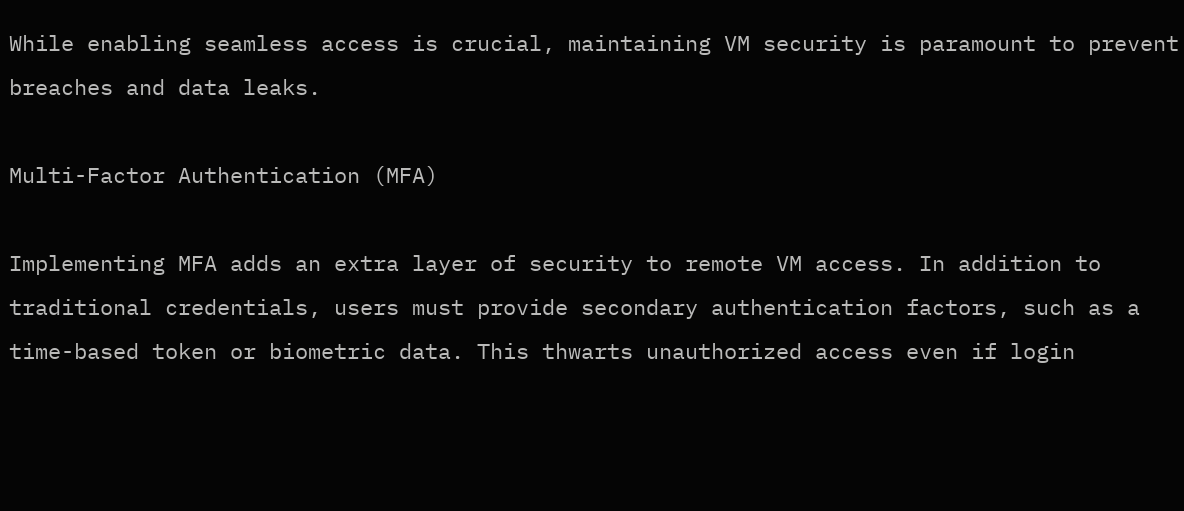While enabling seamless access is crucial, maintaining VM security is paramount to prevent breaches and data leaks.

Multi-Factor Authentication (MFA)

Implementing MFA adds an extra layer of security to remote VM access. In addition to traditional credentials, users must provide secondary authentication factors, such as a time-based token or biometric data. This thwarts unauthorized access even if login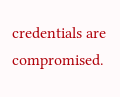credentials are compromised.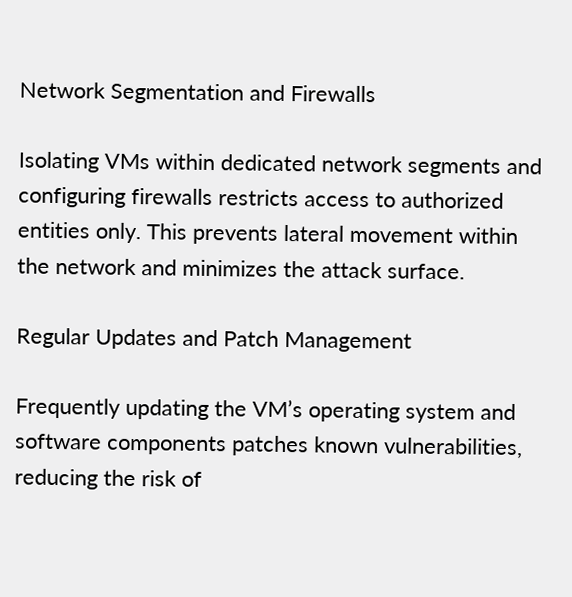Network Segmentation and Firewalls

Isolating VMs within dedicated network segments and configuring firewalls restricts access to authorized entities only. This prevents lateral movement within the network and minimizes the attack surface.

Regular Updates and Patch Management

Frequently updating the VM’s operating system and software components patches known vulnerabilities, reducing the risk of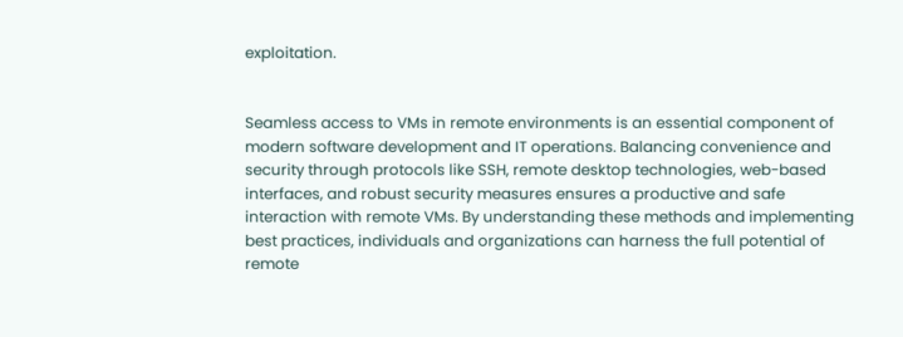exploitation.


Seamless access to VMs in remote environments is an essential component of modern software development and IT operations. Balancing convenience and security through protocols like SSH, remote desktop technologies, web-based interfaces, and robust security measures ensures a productive and safe interaction with remote VMs. By understanding these methods and implementing best practices, individuals and organizations can harness the full potential of remote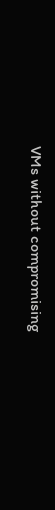VMs without compromising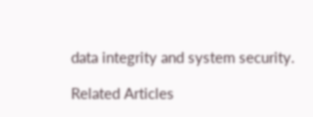data integrity and system security.

Related Articles